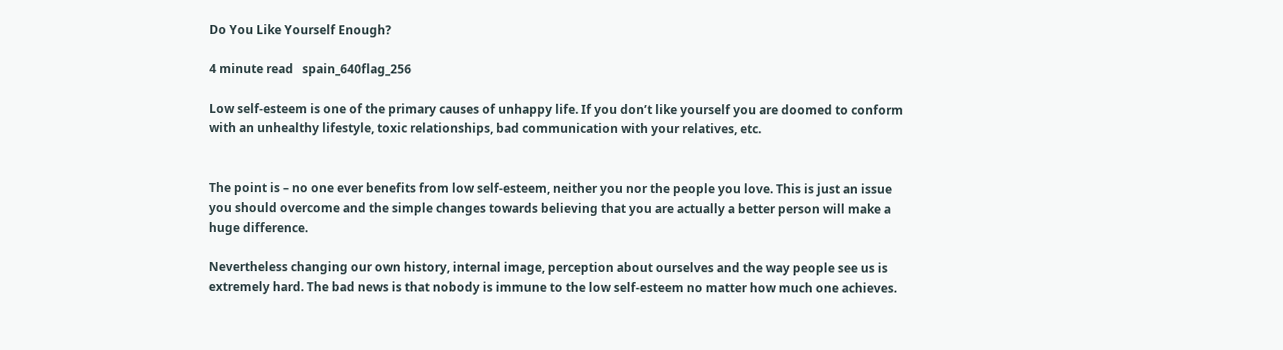Do You Like Yourself Enough?

4 minute read   spain_640flag_256

Low self-esteem is one of the primary causes of unhappy life. If you don’t like yourself you are doomed to conform with an unhealthy lifestyle, toxic relationships, bad communication with your relatives, etc.


The point is – no one ever benefits from low self-esteem, neither you nor the people you love. This is just an issue you should overcome and the simple changes towards believing that you are actually a better person will make a huge difference.

Nevertheless changing our own history, internal image, perception about ourselves and the way people see us is extremely hard. The bad news is that nobody is immune to the low self-esteem no matter how much one achieves.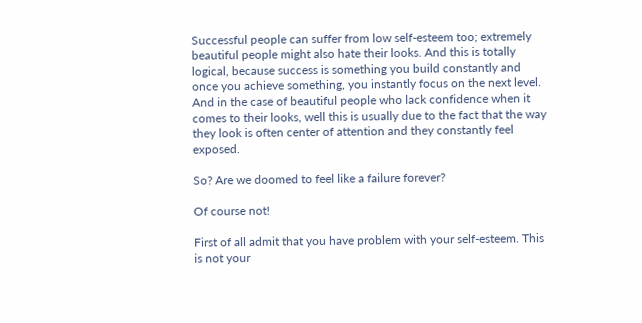Successful people can suffer from low self-esteem too; extremely beautiful people might also hate their looks. And this is totally logical, because success is something you build constantly and once you achieve something, you instantly focus on the next level. And in the case of beautiful people who lack confidence when it comes to their looks, well this is usually due to the fact that the way they look is often center of attention and they constantly feel exposed.

So? Are we doomed to feel like a failure forever?

Of course not!

First of all admit that you have problem with your self-esteem. This is not your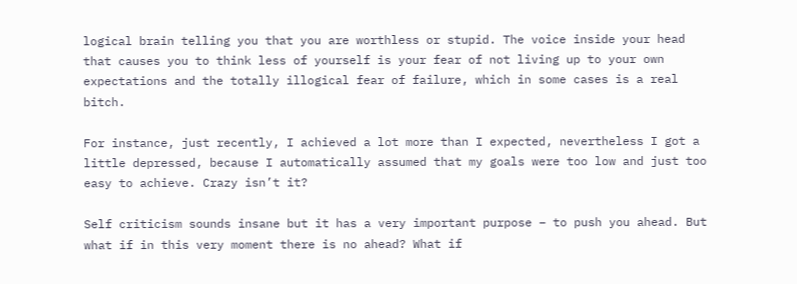logical brain telling you that you are worthless or stupid. The voice inside your head that causes you to think less of yourself is your fear of not living up to your own expectations and the totally illogical fear of failure, which in some cases is a real bitch.

For instance, just recently, I achieved a lot more than I expected, nevertheless I got a little depressed, because I automatically assumed that my goals were too low and just too easy to achieve. Crazy isn’t it?

Self criticism sounds insane but it has a very important purpose – to push you ahead. But what if in this very moment there is no ahead? What if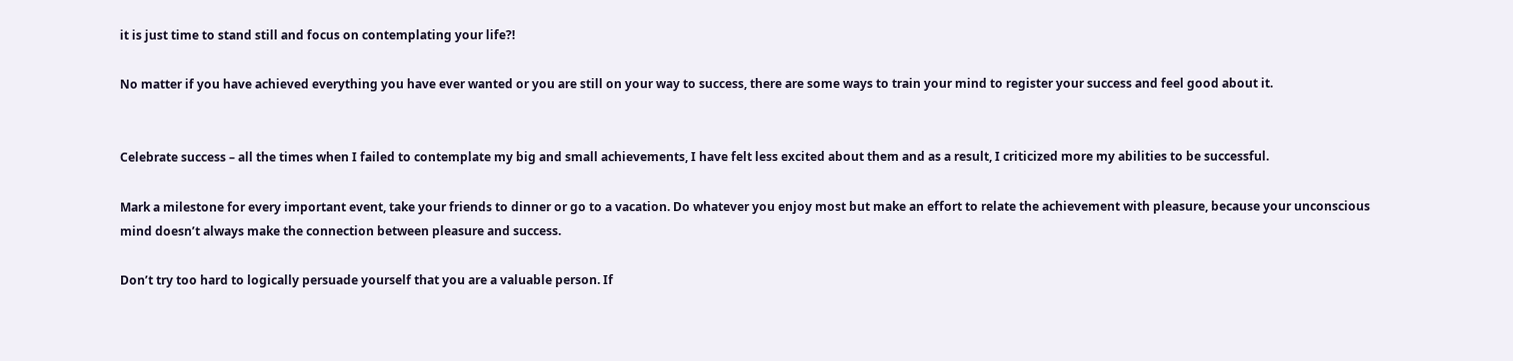it is just time to stand still and focus on contemplating your life?!

No matter if you have achieved everything you have ever wanted or you are still on your way to success, there are some ways to train your mind to register your success and feel good about it.


Celebrate success – all the times when I failed to contemplate my big and small achievements, I have felt less excited about them and as a result, I criticized more my abilities to be successful.

Mark a milestone for every important event, take your friends to dinner or go to a vacation. Do whatever you enjoy most but make an effort to relate the achievement with pleasure, because your unconscious mind doesn’t always make the connection between pleasure and success.

Don’t try too hard to logically persuade yourself that you are a valuable person. If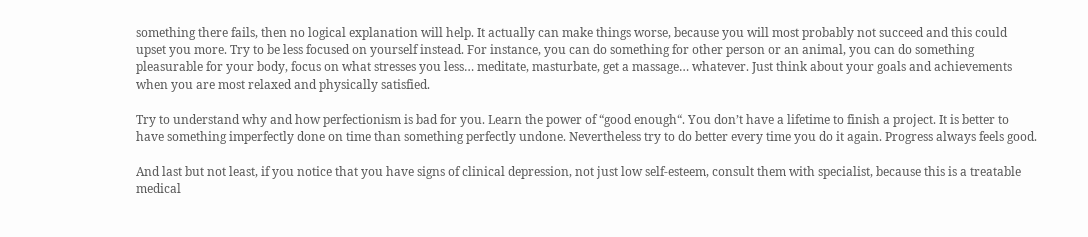something there fails, then no logical explanation will help. It actually can make things worse, because you will most probably not succeed and this could upset you more. Try to be less focused on yourself instead. For instance, you can do something for other person or an animal, you can do something pleasurable for your body, focus on what stresses you less… meditate, masturbate, get a massage… whatever. Just think about your goals and achievements when you are most relaxed and physically satisfied.

Try to understand why and how perfectionism is bad for you. Learn the power of “good enough“. You don’t have a lifetime to finish a project. It is better to have something imperfectly done on time than something perfectly undone. Nevertheless try to do better every time you do it again. Progress always feels good.

And last but not least, if you notice that you have signs of clinical depression, not just low self-esteem, consult them with specialist, because this is a treatable medical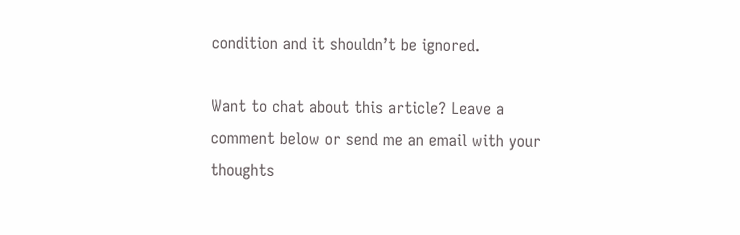condition and it shouldn’t be ignored.

Want to chat about this article? Leave a comment below or send me an email with your thoughts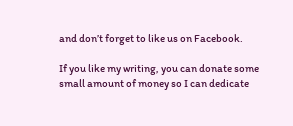and don’t forget to like us on Facebook.

If you like my writing, you can donate some small amount of money so I can dedicate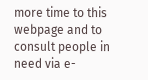more time to this webpage and to consult people in need via e-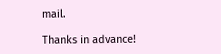mail.

Thanks in advance!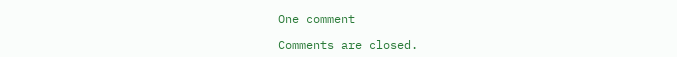One comment

Comments are closed.